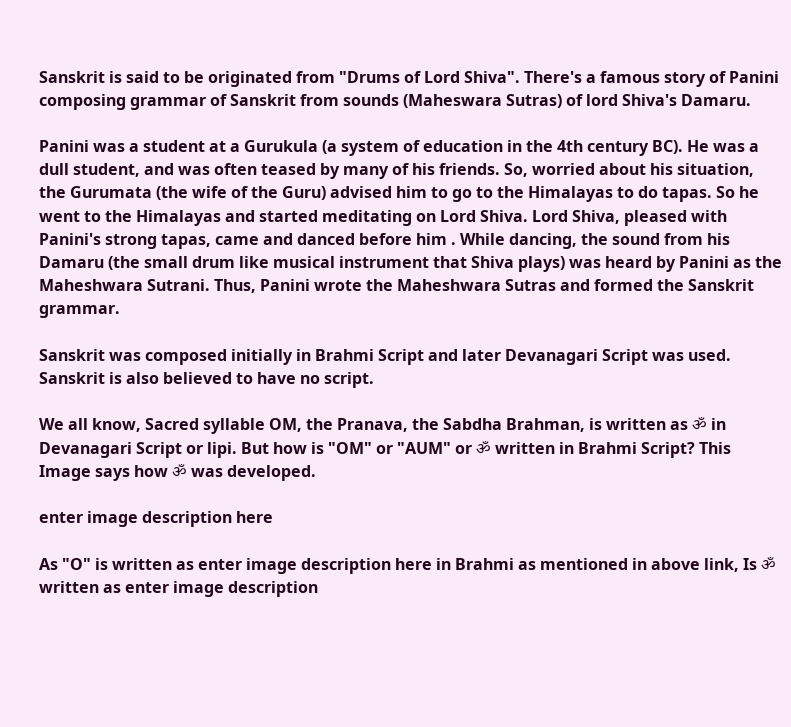Sanskrit is said to be originated from "Drums of Lord Shiva". There's a famous story of Panini composing grammar of Sanskrit from sounds (Maheswara Sutras) of lord Shiva's Damaru.

Panini was a student at a Gurukula (a system of education in the 4th century BC). He was a dull student, and was often teased by many of his friends. So, worried about his situation, the Gurumata (the wife of the Guru) advised him to go to the Himalayas to do tapas. So he went to the Himalayas and started meditating on Lord Shiva. Lord Shiva, pleased with Panini's strong tapas, came and danced before him . While dancing, the sound from his Damaru (the small drum like musical instrument that Shiva plays) was heard by Panini as the Maheshwara Sutrani. Thus, Panini wrote the Maheshwara Sutras and formed the Sanskrit grammar.

Sanskrit was composed initially in Brahmi Script and later Devanagari Script was used. Sanskrit is also believed to have no script.

We all know, Sacred syllable OM, the Pranava, the Sabdha Brahman, is written as ॐ in Devanagari Script or lipi. But how is "OM" or "AUM" or ॐ written in Brahmi Script? This Image says how ॐ was developed.

enter image description here

As "O" is written as enter image description here in Brahmi as mentioned in above link, Is ॐ written as enter image description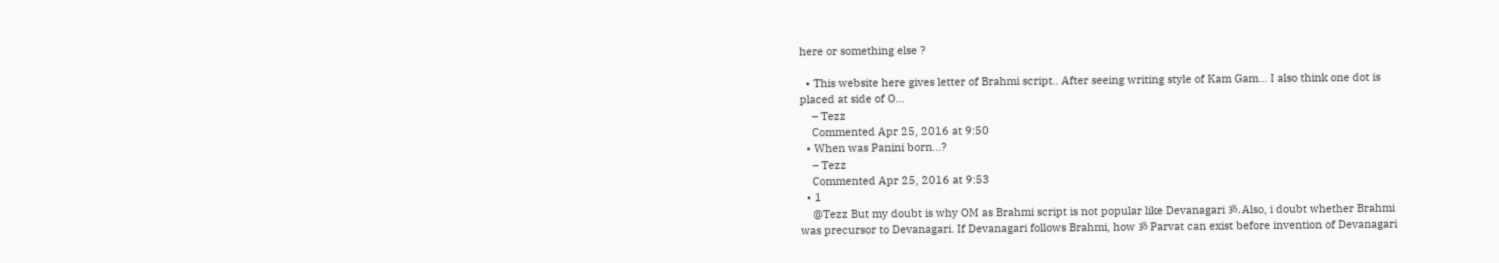here or something else ?

  • This website here gives letter of Brahmi script.. After seeing writing style of Kam Gam... I also think one dot is placed at side of O...
    – Tezz
    Commented Apr 25, 2016 at 9:50
  • When was Panini born...?
    – Tezz
    Commented Apr 25, 2016 at 9:53
  • 1
    @Tezz But my doubt is why OM as Brahmi script is not popular like Devanagari ॐ. Also, i doubt whether Brahmi was precursor to Devanagari. If Devanagari follows Brahmi, how ॐ Parvat can exist before invention of Devanagari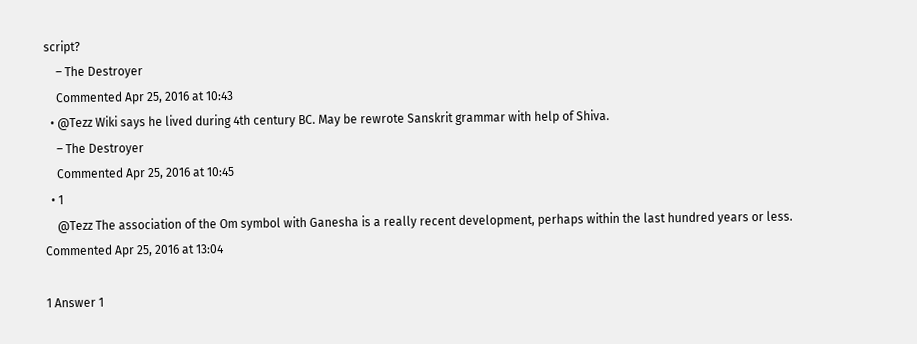script?
    – The Destroyer
    Commented Apr 25, 2016 at 10:43
  • @Tezz Wiki says he lived during 4th century BC. May be rewrote Sanskrit grammar with help of Shiva.
    – The Destroyer
    Commented Apr 25, 2016 at 10:45
  • 1
    @Tezz The association of the Om symbol with Ganesha is a really recent development, perhaps within the last hundred years or less. Commented Apr 25, 2016 at 13:04

1 Answer 1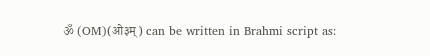ॐ (OM)(ओ३म्) can be written in Brahmi script as: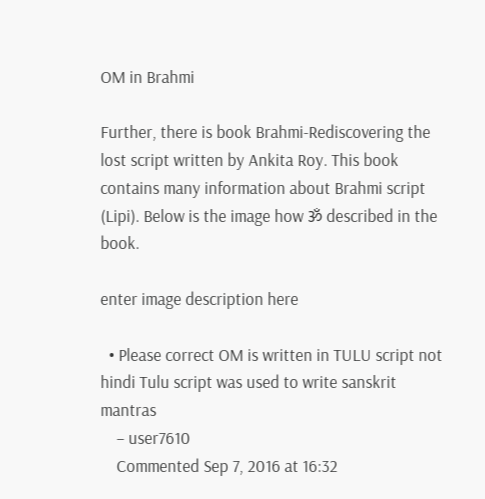OM in Brahmi

Further, there is book Brahmi-Rediscovering the lost script written by Ankita Roy. This book contains many information about Brahmi script (Lipi). Below is the image how ॐ described in the book.

enter image description here

  • Please correct OM is written in TULU script not hindi Tulu script was used to write sanskrit mantras
    – user7610
    Commented Sep 7, 2016 at 16:32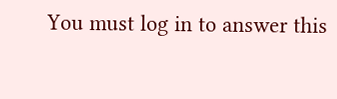You must log in to answer this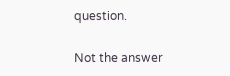question.

Not the answer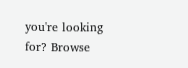you're looking for? Browse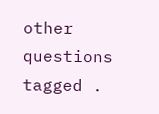other questions tagged .